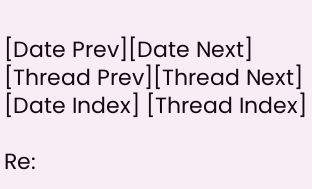[Date Prev][Date Next] [Thread Prev][Thread Next] [Date Index] [Thread Index]

Re: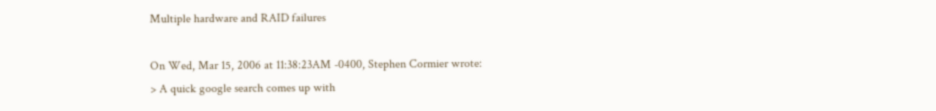Multiple hardware and RAID failures

On Wed, Mar 15, 2006 at 11:38:23AM -0400, Stephen Cormier wrote:
> A quick google search comes up with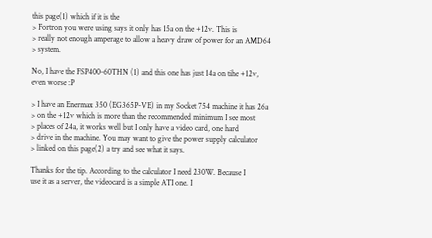this page(1) which if it is the
> Fortron you were using says it only has 15a on the +12v. This is
> really not enough amperage to allow a heavy draw of power for an AMD64
> system.

No, I have the FSP400-60THN (1) and this one has just 14a on tihe +12v,
even worse :P

> I have an Enermax 350 (EG365P-VE) in my Socket 754 machine it has 26a
> on the +12v which is more than the recommended minimum I see most
> places of 24a, it works well but I only have a video card, one hard
> drive in the machine. You may want to give the power supply calculator
> linked on this page(2) a try and see what it says.

Thanks for the tip. According to the calculator I need 230W. Because I
use it as a server, the videocard is a simple ATI one. I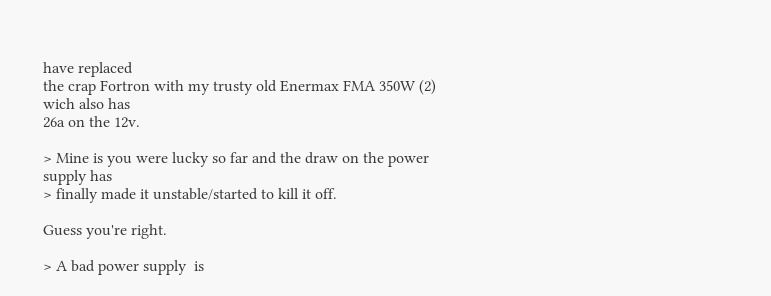have replaced
the crap Fortron with my trusty old Enermax FMA 350W (2) wich also has
26a on the 12v.

> Mine is you were lucky so far and the draw on the power supply has
> finally made it unstable/started to kill it off.

Guess you're right.

> A bad power supply  is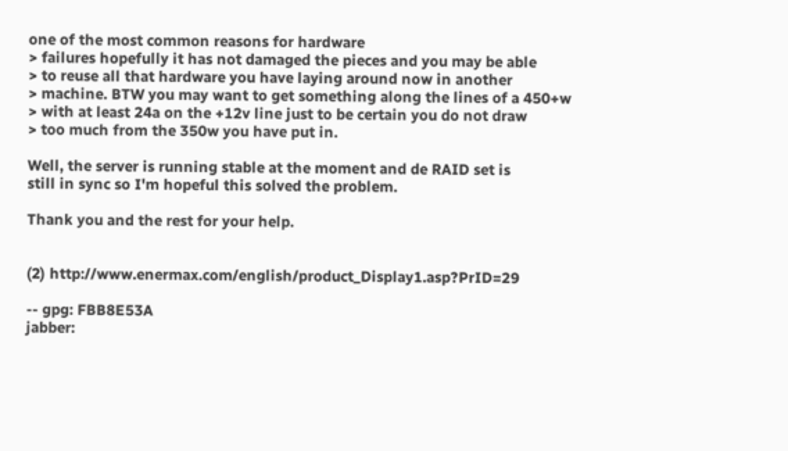one of the most common reasons for hardware
> failures hopefully it has not damaged the pieces and you may be able
> to reuse all that hardware you have laying around now in another
> machine. BTW you may want to get something along the lines of a 450+w
> with at least 24a on the +12v line just to be certain you do not draw
> too much from the 350w you have put in.

Well, the server is running stable at the moment and de RAID set is
still in sync so I'm hopeful this solved the problem.

Thank you and the rest for your help.


(2) http://www.enermax.com/english/product_Display1.asp?PrID=29

-- gpg: FBB8E53A
jabber: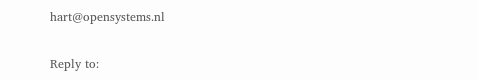hart@opensystems.nl

Reply to: